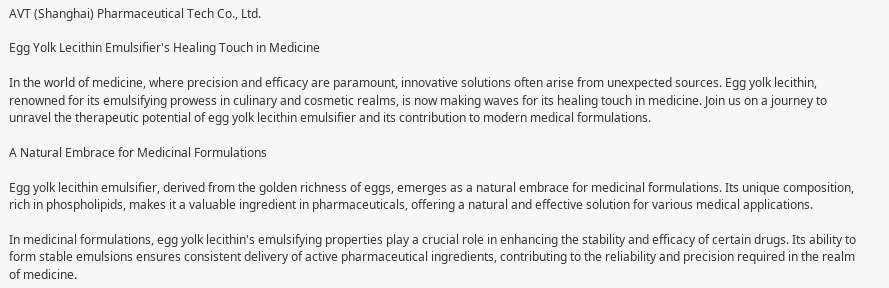AVT (Shanghai) Pharmaceutical Tech Co., Ltd.

Egg Yolk Lecithin Emulsifier's Healing Touch in Medicine

In the world of medicine, where precision and efficacy are paramount, innovative solutions often arise from unexpected sources. Egg yolk lecithin, renowned for its emulsifying prowess in culinary and cosmetic realms, is now making waves for its healing touch in medicine. Join us on a journey to unravel the therapeutic potential of egg yolk lecithin emulsifier and its contribution to modern medical formulations.

A Natural Embrace for Medicinal Formulations

Egg yolk lecithin emulsifier, derived from the golden richness of eggs, emerges as a natural embrace for medicinal formulations. Its unique composition, rich in phospholipids, makes it a valuable ingredient in pharmaceuticals, offering a natural and effective solution for various medical applications.

In medicinal formulations, egg yolk lecithin's emulsifying properties play a crucial role in enhancing the stability and efficacy of certain drugs. Its ability to form stable emulsions ensures consistent delivery of active pharmaceutical ingredients, contributing to the reliability and precision required in the realm of medicine.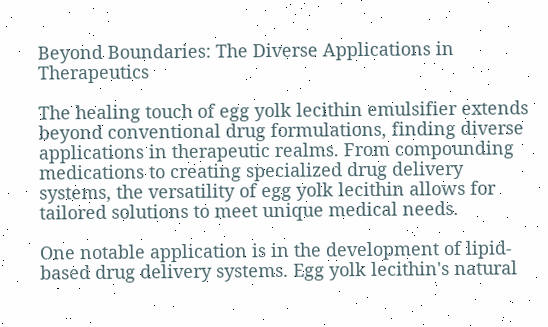Beyond Boundaries: The Diverse Applications in Therapeutics

The healing touch of egg yolk lecithin emulsifier extends beyond conventional drug formulations, finding diverse applications in therapeutic realms. From compounding medications to creating specialized drug delivery systems, the versatility of egg yolk lecithin allows for tailored solutions to meet unique medical needs.

One notable application is in the development of lipid-based drug delivery systems. Egg yolk lecithin's natural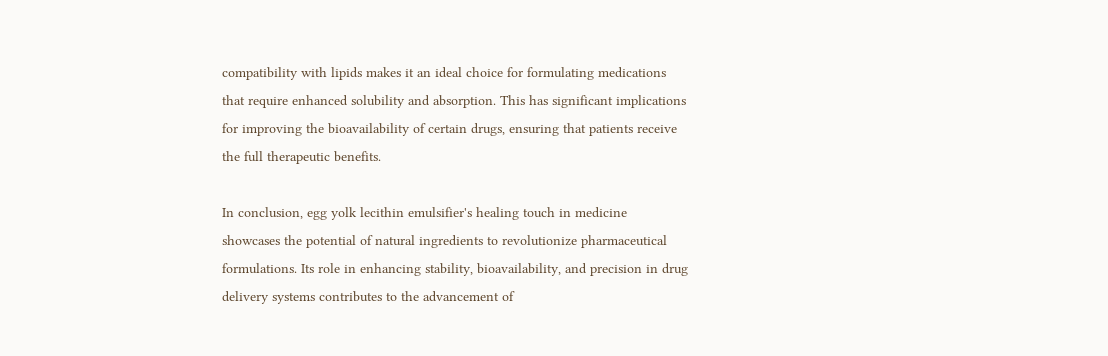compatibility with lipids makes it an ideal choice for formulating medications that require enhanced solubility and absorption. This has significant implications for improving the bioavailability of certain drugs, ensuring that patients receive the full therapeutic benefits.

In conclusion, egg yolk lecithin emulsifier's healing touch in medicine showcases the potential of natural ingredients to revolutionize pharmaceutical formulations. Its role in enhancing stability, bioavailability, and precision in drug delivery systems contributes to the advancement of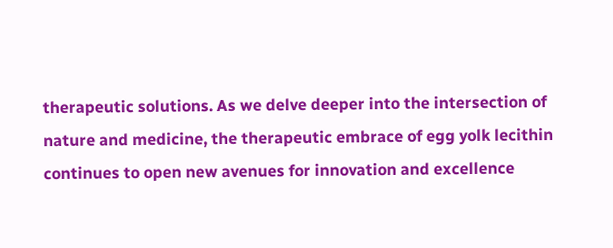therapeutic solutions. As we delve deeper into the intersection of nature and medicine, the therapeutic embrace of egg yolk lecithin continues to open new avenues for innovation and excellence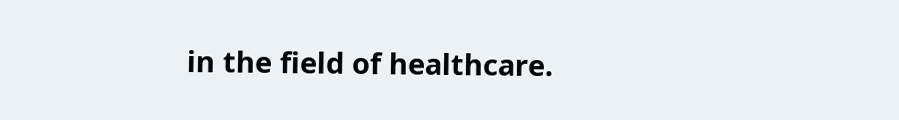in the field of healthcare.